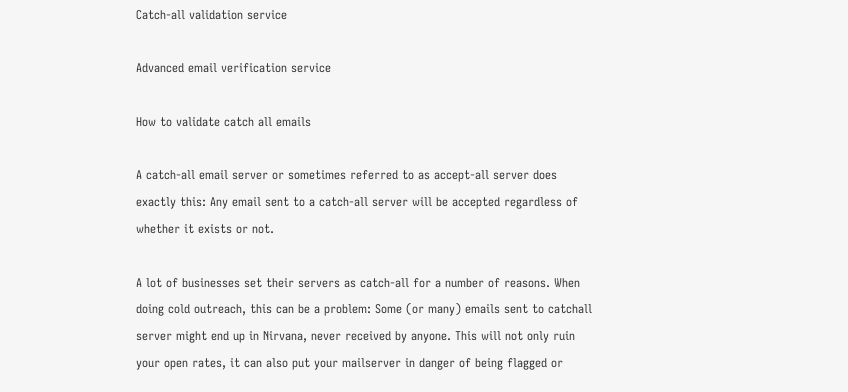Catch-all validation service

Advanced email verification service

How to validate catch all emails

A catch-all email server or sometimes referred to as accept-all server does exactly this: Any email sent to a catch-all server will be accepted regardless of whether it exists or not.

A lot of businesses set their servers as catch-all for a number of reasons. When doing cold outreach, this can be a problem: Some (or many) emails sent to catchall server might end up in Nirvana, never received by anyone. This will not only ruin your open rates, it can also put your mailserver in danger of being flagged or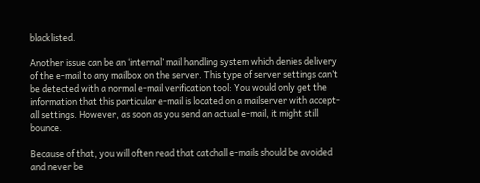blacklisted.

Another issue can be an ‘internal’ mail handling system which denies delivery of the e-mail to any mailbox on the server. This type of server settings can’t be detected with a normal e-mail verification tool: You would only get the information that this particular e-mail is located on a mailserver with accept-all settings. However, as soon as you send an actual e-mail, it might still bounce.

Because of that, you will often read that catchall e-mails should be avoided and never be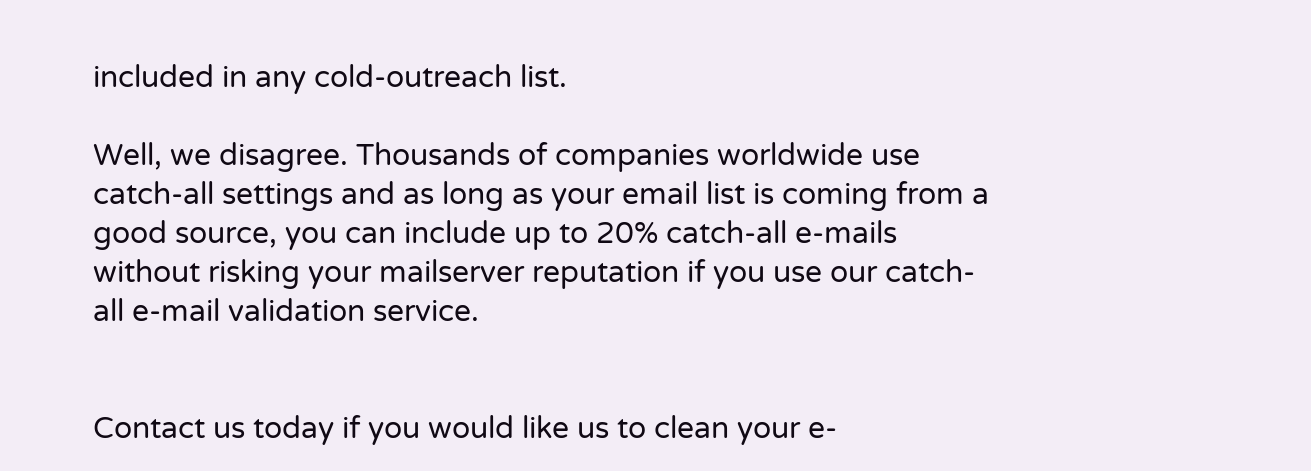included in any cold-outreach list.

Well, we disagree. Thousands of companies worldwide use catch-all settings and as long as your email list is coming from a good source, you can include up to 20% catch-all e-mails without risking your mailserver reputation if you use our catch-all e-mail validation service.


Contact us today if you would like us to clean your e-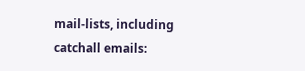mail-lists, including catchall emails: